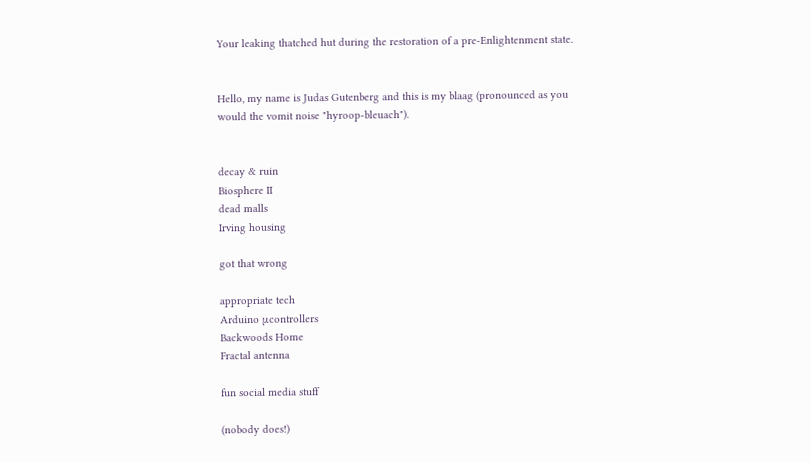Your leaking thatched hut during the restoration of a pre-Enlightenment state.


Hello, my name is Judas Gutenberg and this is my blaag (pronounced as you would the vomit noise "hyroop-bleuach").


decay & ruin
Biosphere II
dead malls
Irving housing

got that wrong

appropriate tech
Arduino μcontrollers
Backwoods Home
Fractal antenna

fun social media stuff

(nobody does!)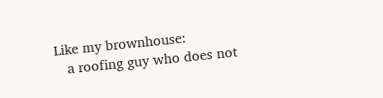Like my brownhouse:
   a roofing guy who does not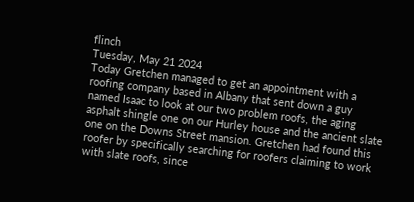flinch
Tuesday, May 21 2024
Today Gretchen managed to get an appointment with a roofing company based in Albany that sent down a guy named Isaac to look at our two problem roofs, the aging asphalt shingle one on our Hurley house and the ancient slate one on the Downs Street mansion. Gretchen had found this roofer by specifically searching for roofers claiming to work with slate roofs, since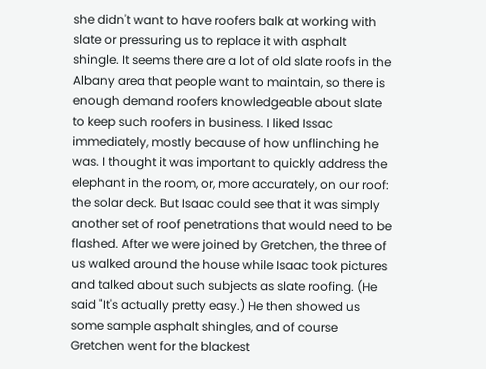she didn't want to have roofers balk at working with slate or pressuring us to replace it with asphalt shingle. It seems there are a lot of old slate roofs in the Albany area that people want to maintain, so there is enough demand roofers knowledgeable about slate to keep such roofers in business. I liked Issac immediately, mostly because of how unflinching he was. I thought it was important to quickly address the elephant in the room, or, more accurately, on our roof: the solar deck. But Isaac could see that it was simply another set of roof penetrations that would need to be flashed. After we were joined by Gretchen, the three of us walked around the house while Isaac took pictures and talked about such subjects as slate roofing. (He said "It's actually pretty easy.) He then showed us some sample asphalt shingles, and of course Gretchen went for the blackest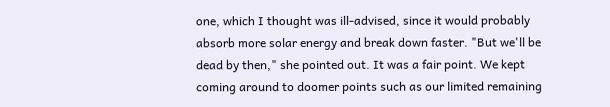one, which I thought was ill-advised, since it would probably absorb more solar energy and break down faster. "But we'll be dead by then," she pointed out. It was a fair point. We kept coming around to doomer points such as our limited remaining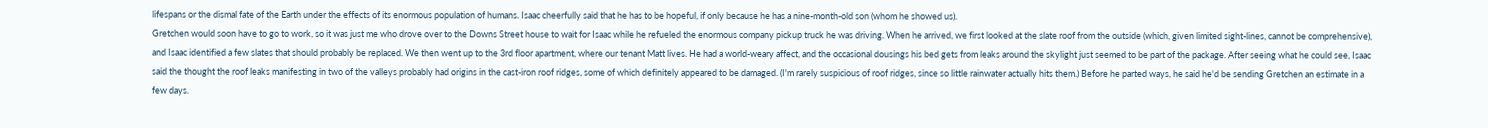lifespans or the dismal fate of the Earth under the effects of its enormous population of humans. Isaac cheerfully said that he has to be hopeful, if only because he has a nine-month-old son (whom he showed us).
Gretchen would soon have to go to work, so it was just me who drove over to the Downs Street house to wait for Isaac while he refueled the enormous company pickup truck he was driving. When he arrived, we first looked at the slate roof from the outside (which, given limited sight-lines, cannot be comprehensive), and Isaac identified a few slates that should probably be replaced. We then went up to the 3rd floor apartment, where our tenant Matt lives. He had a world-weary affect, and the occasional dousings his bed gets from leaks around the skylight just seemed to be part of the package. After seeing what he could see, Isaac said the thought the roof leaks manifesting in two of the valleys probably had origins in the cast-iron roof ridges, some of which definitely appeared to be damaged. (I'm rarely suspicious of roof ridges, since so little rainwater actually hits them.) Before he parted ways, he said he'd be sending Gretchen an estimate in a few days.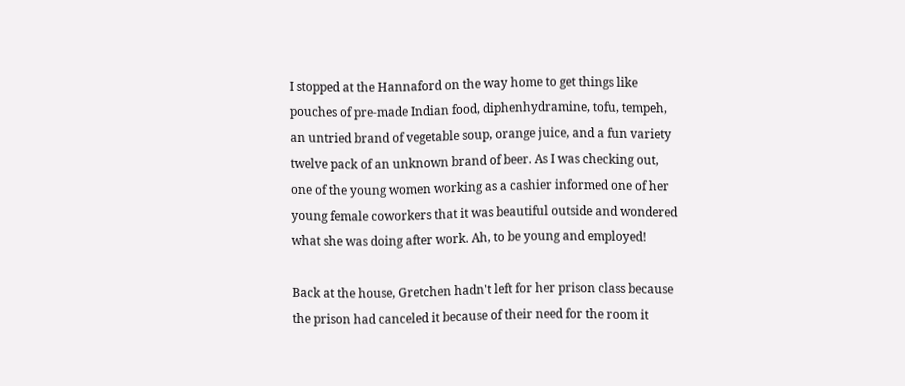I stopped at the Hannaford on the way home to get things like pouches of pre-made Indian food, diphenhydramine, tofu, tempeh, an untried brand of vegetable soup, orange juice, and a fun variety twelve pack of an unknown brand of beer. As I was checking out, one of the young women working as a cashier informed one of her young female coworkers that it was beautiful outside and wondered what she was doing after work. Ah, to be young and employed!

Back at the house, Gretchen hadn't left for her prison class because the prison had canceled it because of their need for the room it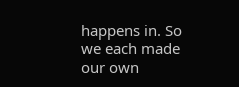happens in. So we each made our own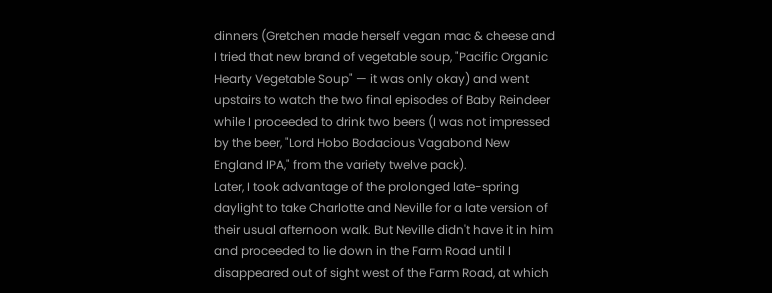dinners (Gretchen made herself vegan mac & cheese and I tried that new brand of vegetable soup, "Pacific Organic Hearty Vegetable Soup" — it was only okay) and went upstairs to watch the two final episodes of Baby Reindeer while I proceeded to drink two beers (I was not impressed by the beer, "Lord Hobo Bodacious Vagabond New England IPA," from the variety twelve pack).
Later, I took advantage of the prolonged late-spring daylight to take Charlotte and Neville for a late version of their usual afternoon walk. But Neville didn't have it in him and proceeded to lie down in the Farm Road until I disappeared out of sight west of the Farm Road, at which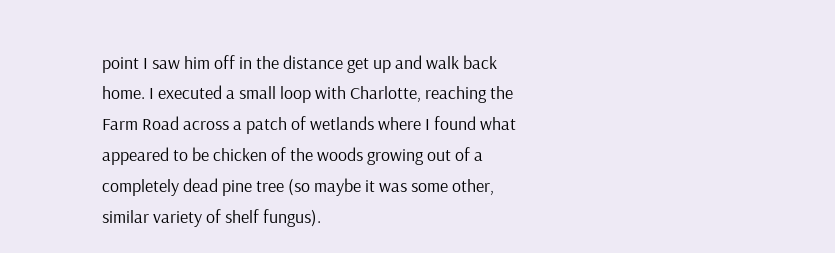point I saw him off in the distance get up and walk back home. I executed a small loop with Charlotte, reaching the Farm Road across a patch of wetlands where I found what appeared to be chicken of the woods growing out of a completely dead pine tree (so maybe it was some other, similar variety of shelf fungus).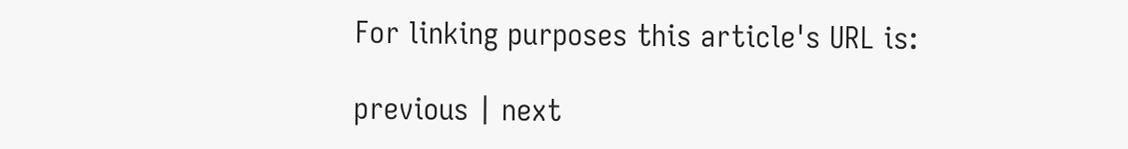For linking purposes this article's URL is:

previous | next